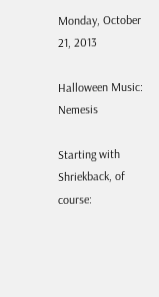Monday, October 21, 2013

Halloween Music: Nemesis

Starting with Shriekback, of course: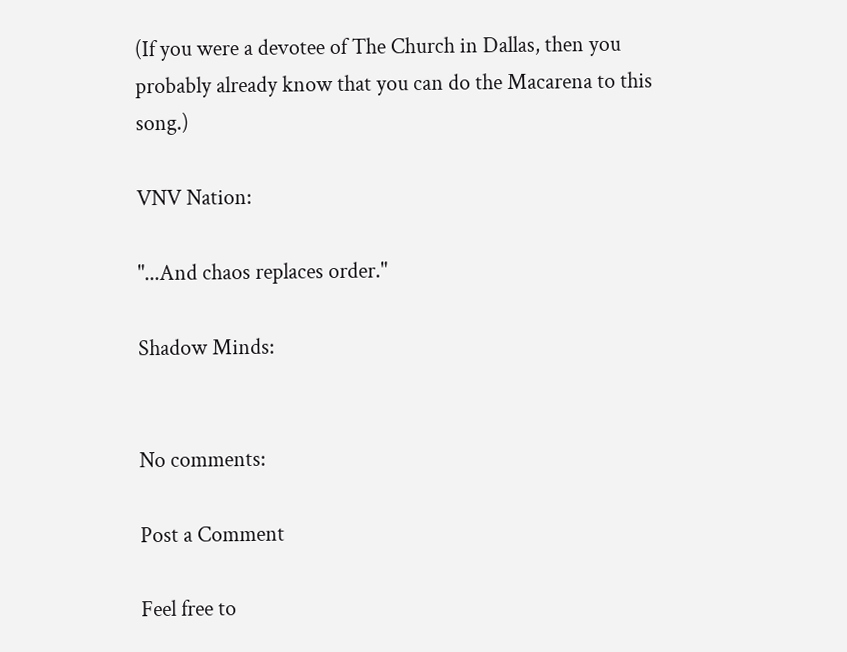(If you were a devotee of The Church in Dallas, then you probably already know that you can do the Macarena to this song.)

VNV Nation:

"...And chaos replaces order."

Shadow Minds:


No comments:

Post a Comment

Feel free to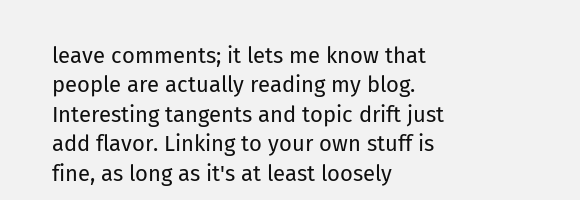leave comments; it lets me know that people are actually reading my blog. Interesting tangents and topic drift just add flavor. Linking to your own stuff is fine, as long as it's at least loosely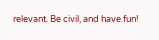relevant. Be civil, and have fun!